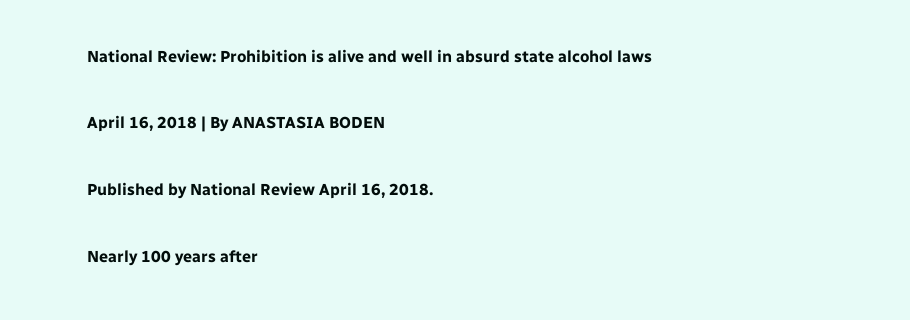National Review: Prohibition is alive and well in absurd state alcohol laws

April 16, 2018 | By ANASTASIA BODEN

Published by National Review April 16, 2018.

Nearly 100 years after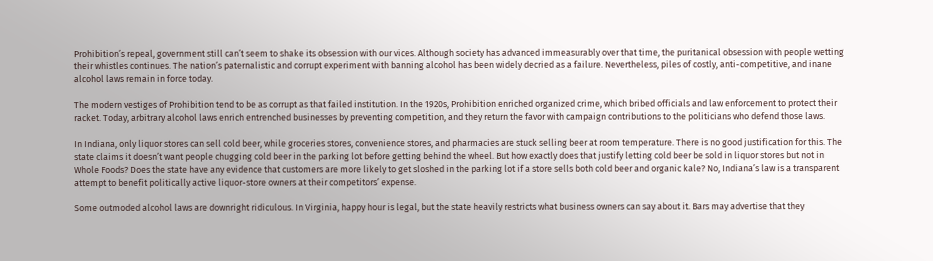Prohibition’s repeal, government still can’t seem to shake its obsession with our vices. Although society has advanced immeasurably over that time, the puritanical obsession with people wetting their whistles continues. The nation’s paternalistic and corrupt experiment with banning alcohol has been widely decried as a failure. Nevertheless, piles of costly, anti-competitive, and inane alcohol laws remain in force today.

The modern vestiges of Prohibition tend to be as corrupt as that failed institution. In the 1920s, Prohibition enriched organized crime, which bribed officials and law enforcement to protect their racket. Today, arbitrary alcohol laws enrich entrenched businesses by preventing competition, and they return the favor with campaign contributions to the politicians who defend those laws.

In Indiana, only liquor stores can sell cold beer, while groceries stores, convenience stores, and pharmacies are stuck selling beer at room temperature. There is no good justification for this. The state claims it doesn’t want people chugging cold beer in the parking lot before getting behind the wheel. But how exactly does that justify letting cold beer be sold in liquor stores but not in Whole Foods? Does the state have any evidence that customers are more likely to get sloshed in the parking lot if a store sells both cold beer and organic kale? No, Indiana’s law is a transparent attempt to benefit politically active liquor-store owners at their competitors’ expense.

Some outmoded alcohol laws are downright ridiculous. In Virginia, happy hour is legal, but the state heavily restricts what business owners can say about it. Bars may advertise that they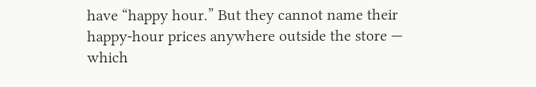have “happy hour.” But they cannot name their happy-hour prices anywhere outside the store — which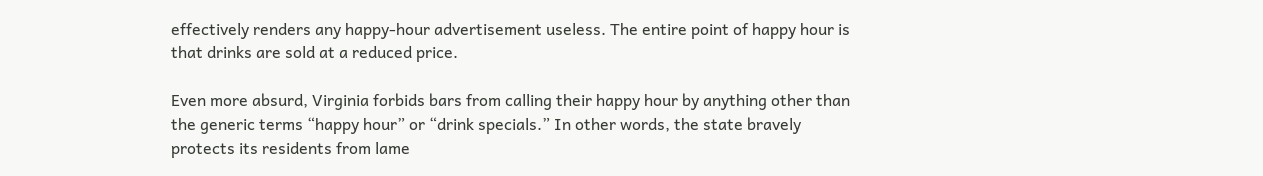effectively renders any happy-hour advertisement useless. The entire point of happy hour is that drinks are sold at a reduced price.

Even more absurd, Virginia forbids bars from calling their happy hour by anything other than the generic terms “happy hour” or “drink specials.” In other words, the state bravely protects its residents from lame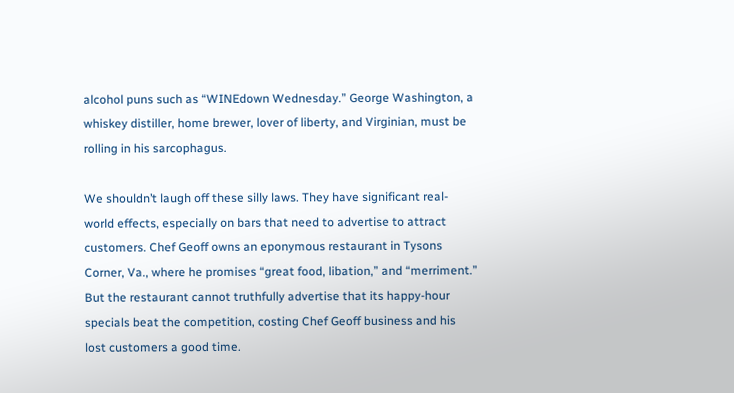alcohol puns such as “WINEdown Wednesday.” George Washington, a whiskey distiller, home brewer, lover of liberty, and Virginian, must be rolling in his sarcophagus.

We shouldn’t laugh off these silly laws. They have significant real-world effects, especially on bars that need to advertise to attract customers. Chef Geoff owns an eponymous restaurant in Tysons Corner, Va., where he promises “great food, libation,” and “merriment.” But the restaurant cannot truthfully advertise that its happy-hour specials beat the competition, costing Chef Geoff business and his lost customers a good time.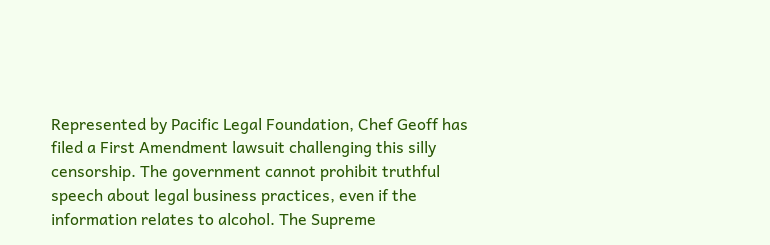Represented by Pacific Legal Foundation, Chef Geoff has filed a First Amendment lawsuit challenging this silly censorship. The government cannot prohibit truthful speech about legal business practices, even if the information relates to alcohol. The Supreme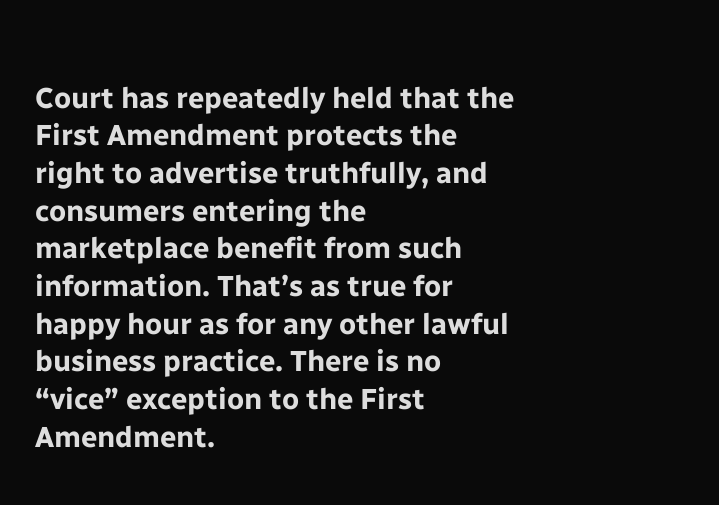Court has repeatedly held that the First Amendment protects the right to advertise truthfully, and consumers entering the marketplace benefit from such information. That’s as true for happy hour as for any other lawful business practice. There is no “vice” exception to the First Amendment.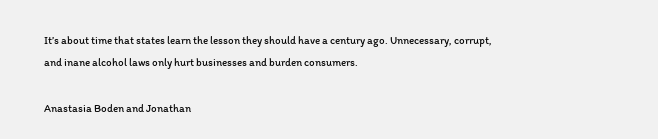It’s about time that states learn the lesson they should have a century ago. Unnecessary, corrupt, and inane alcohol laws only hurt businesses and burden consumers.

Anastasia Boden and Jonathan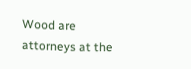Wood are attorneys at the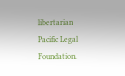libertarian Pacific Legal Foundation.